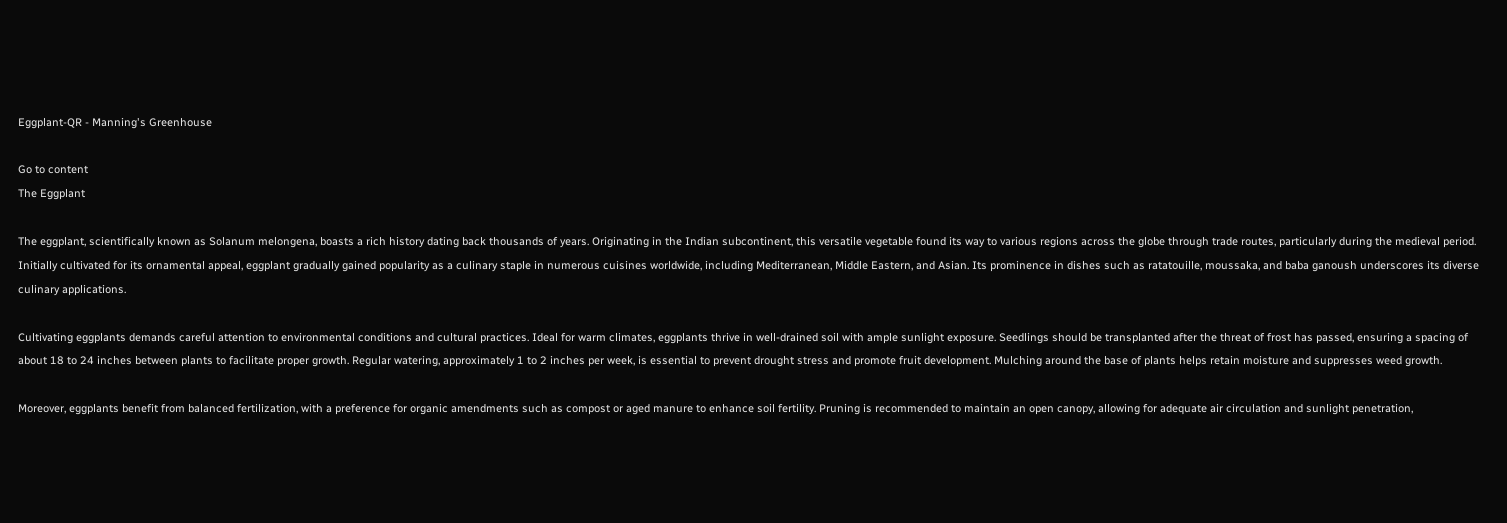Eggplant-QR - Manning's Greenhouse

Go to content
The Eggplant

The eggplant, scientifically known as Solanum melongena, boasts a rich history dating back thousands of years. Originating in the Indian subcontinent, this versatile vegetable found its way to various regions across the globe through trade routes, particularly during the medieval period. Initially cultivated for its ornamental appeal, eggplant gradually gained popularity as a culinary staple in numerous cuisines worldwide, including Mediterranean, Middle Eastern, and Asian. Its prominence in dishes such as ratatouille, moussaka, and baba ganoush underscores its diverse culinary applications.

Cultivating eggplants demands careful attention to environmental conditions and cultural practices. Ideal for warm climates, eggplants thrive in well-drained soil with ample sunlight exposure. Seedlings should be transplanted after the threat of frost has passed, ensuring a spacing of about 18 to 24 inches between plants to facilitate proper growth. Regular watering, approximately 1 to 2 inches per week, is essential to prevent drought stress and promote fruit development. Mulching around the base of plants helps retain moisture and suppresses weed growth.

Moreover, eggplants benefit from balanced fertilization, with a preference for organic amendments such as compost or aged manure to enhance soil fertility. Pruning is recommended to maintain an open canopy, allowing for adequate air circulation and sunlight penetration,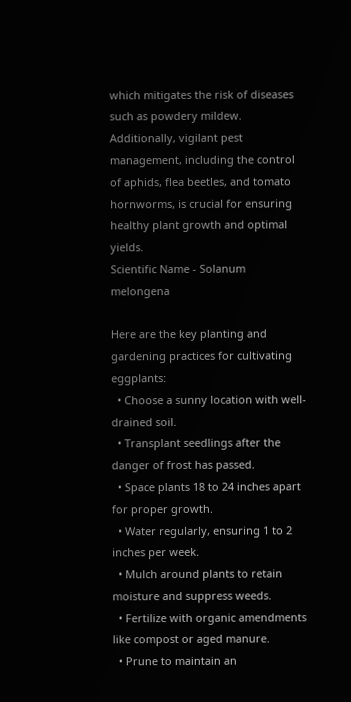which mitigates the risk of diseases such as powdery mildew. Additionally, vigilant pest management, including the control of aphids, flea beetles, and tomato hornworms, is crucial for ensuring healthy plant growth and optimal yields.
Scientific Name - Solanum melongena

Here are the key planting and gardening practices for cultivating eggplants:
  • Choose a sunny location with well-drained soil.
  • Transplant seedlings after the danger of frost has passed.
  • Space plants 18 to 24 inches apart for proper growth.
  • Water regularly, ensuring 1 to 2 inches per week.
  • Mulch around plants to retain moisture and suppress weeds.
  • Fertilize with organic amendments like compost or aged manure.
  • Prune to maintain an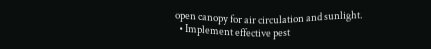open canopy for air circulation and sunlight.
  • Implement effective pest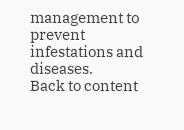management to prevent infestations and diseases.
Back to content